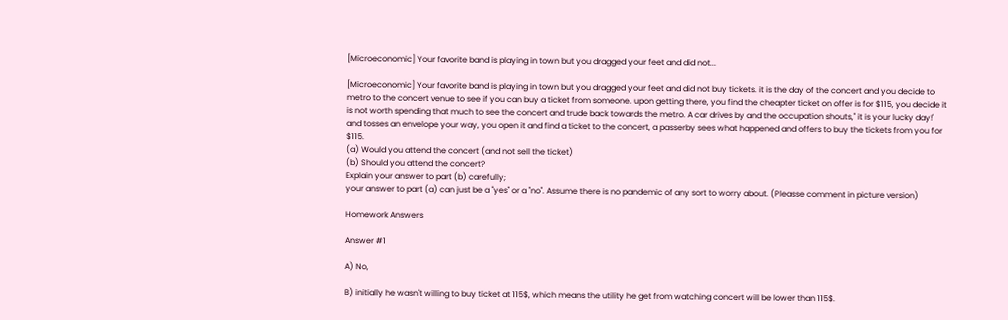[Microeconomic] Your favorite band is playing in town but you dragged your feet and did not...

[Microeconomic] Your favorite band is playing in town but you dragged your feet and did not buy tickets. it is the day of the concert and you decide to metro to the concert venue to see if you can buy a ticket from someone. upon getting there, you find the cheapter ticket on offer is for $115, you decide it is not worth spending that much to see the concert and trude back towards the metro. A car drives by and the occupation shouts," it is your lucky day!' and tosses an envelope your way, you open it and find a ticket to the concert, a passerby sees what happened and offers to buy the tickets from you for $115.
(a) Would you attend the concert (and not sell the ticket)
(b) Should you attend the concert?
Explain your answer to part (b) carefully;
your answer to part (a) can just be a "yes" or a "no". Assume there is no pandemic of any sort to worry about. (Pleasse comment in picture version)

Homework Answers

Answer #1

A) No,

B) initially he wasn't willing to buy ticket at 115$, which means the utility he get from watching concert will be lower than 115$.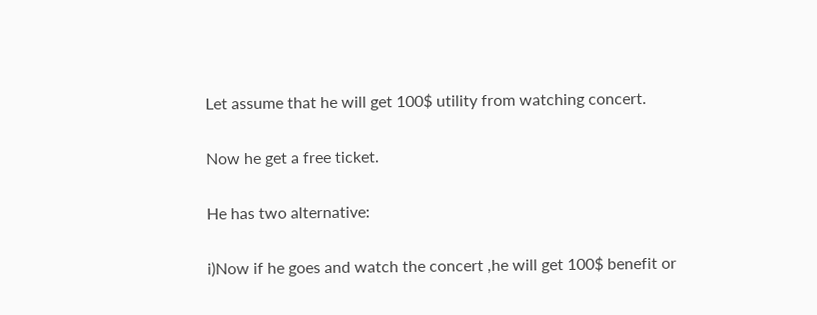Let assume that he will get 100$ utility from watching concert.

Now he get a free ticket.

He has two alternative:

i)Now if he goes and watch the concert ,he will get 100$ benefit or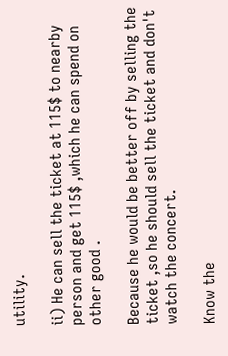utility.

ii) He can sell the ticket at 115$ to nearby person and get 115$ ,which he can spend on other good .

Because he would be better off by selling the ticket ,so he should sell the ticket and don't watch the concert.

Know the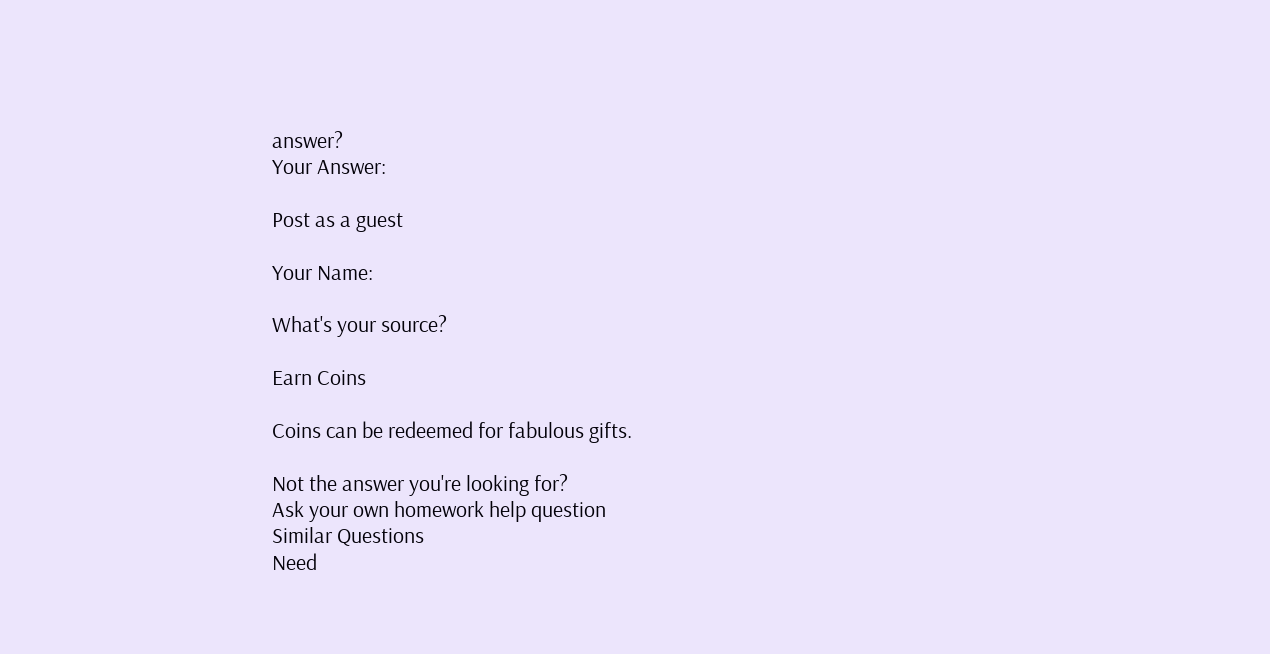answer?
Your Answer:

Post as a guest

Your Name:

What's your source?

Earn Coins

Coins can be redeemed for fabulous gifts.

Not the answer you're looking for?
Ask your own homework help question
Similar Questions
Need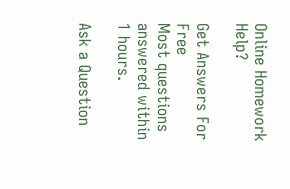Online Homework Help?

Get Answers For Free
Most questions answered within 1 hours.

Ask a Question